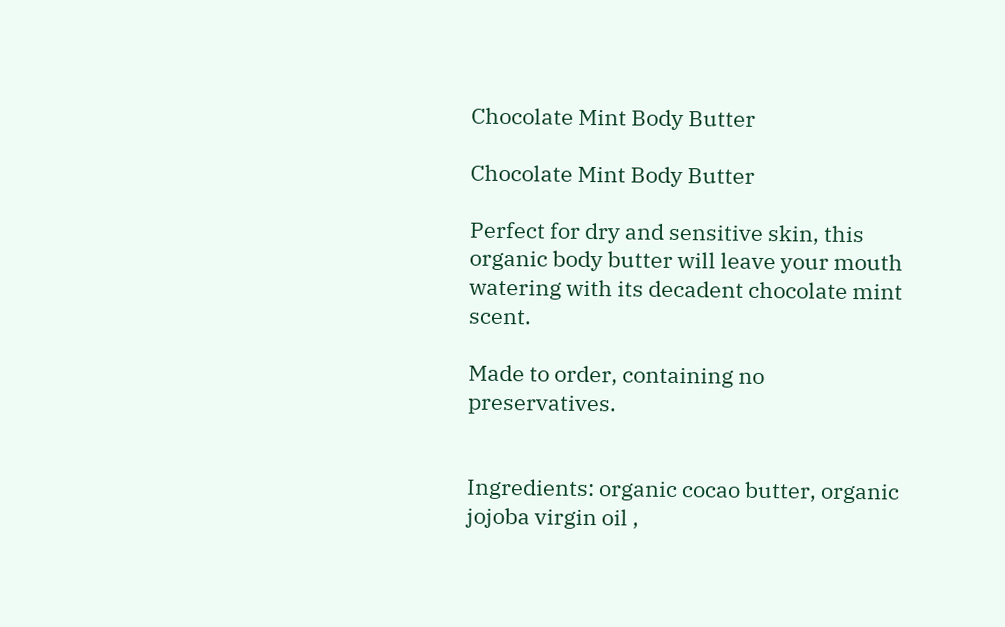Chocolate Mint Body Butter

Chocolate Mint Body Butter

Perfect for dry and sensitive skin, this organic body butter will leave your mouth watering with its decadent chocolate mint scent.

Made to order, containing no preservatives.


Ingredients: organic cocao butter, organic jojoba virgin oil ,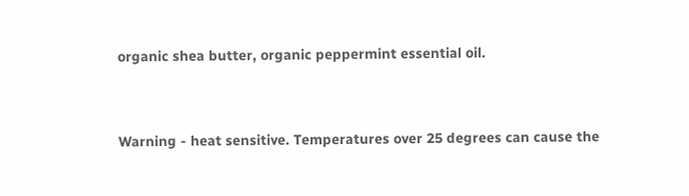organic shea butter, organic peppermint essential oil.


Warning - heat sensitive. Temperatures over 25 degrees can cause the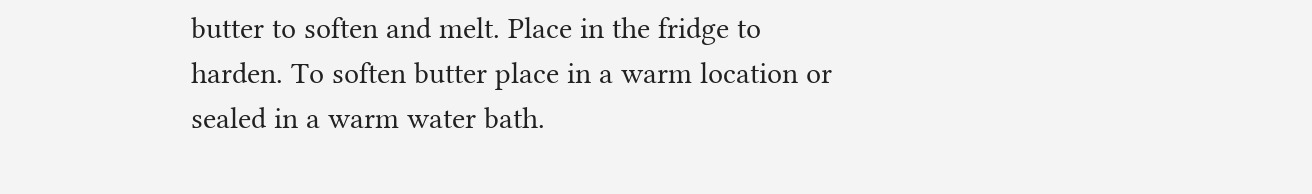butter to soften and melt. Place in the fridge to harden. To soften butter place in a warm location or sealed in a warm water bath.